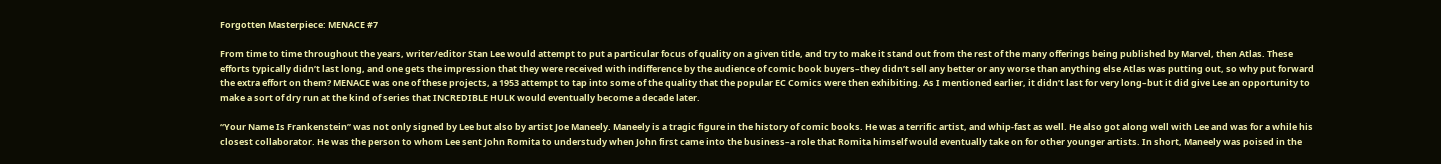Forgotten Masterpiece: MENACE #7

From time to time throughout the years, writer/editor Stan Lee would attempt to put a particular focus of quality on a given title, and try to make it stand out from the rest of the many offerings being published by Marvel, then Atlas. These efforts typically didn’t last long, and one gets the impression that they were received with indifference by the audience of comic book buyers–they didn’t sell any better or any worse than anything else Atlas was putting out, so why put forward the extra effort on them? MENACE was one of these projects, a 1953 attempt to tap into some of the quality that the popular EC Comics were then exhibiting. As I mentioned earlier, it didn’t last for very long–but it did give Lee an opportunity to make a sort of dry run at the kind of series that INCREDIBLE HULK would eventually become a decade later.

“Your Name Is Frankenstein” was not only signed by Lee but also by artist Joe Maneely. Maneely is a tragic figure in the history of comic books. He was a terrific artist, and whip-fast as well. He also got along well with Lee and was for a while his closest collaborator. He was the person to whom Lee sent John Romita to understudy when John first came into the business–a role that Romita himself would eventually take on for other younger artists. In short, Maneely was poised in the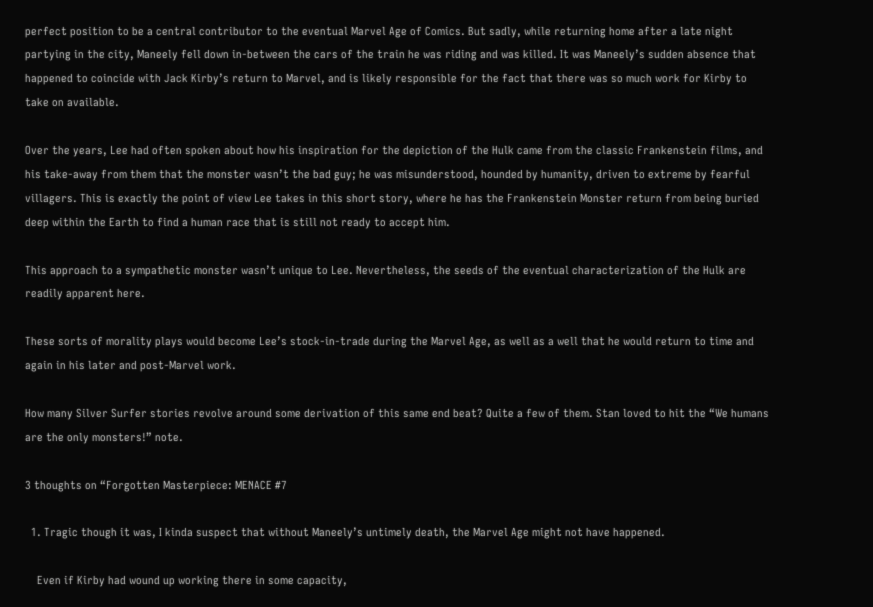perfect position to be a central contributor to the eventual Marvel Age of Comics. But sadly, while returning home after a late night partying in the city, Maneely fell down in-between the cars of the train he was riding and was killed. It was Maneely’s sudden absence that happened to coincide with Jack Kirby’s return to Marvel, and is likely responsible for the fact that there was so much work for Kirby to take on available.

Over the years, Lee had often spoken about how his inspiration for the depiction of the Hulk came from the classic Frankenstein films, and his take-away from them that the monster wasn’t the bad guy; he was misunderstood, hounded by humanity, driven to extreme by fearful villagers. This is exactly the point of view Lee takes in this short story, where he has the Frankenstein Monster return from being buried deep within the Earth to find a human race that is still not ready to accept him.

This approach to a sympathetic monster wasn’t unique to Lee. Nevertheless, the seeds of the eventual characterization of the Hulk are readily apparent here.

These sorts of morality plays would become Lee’s stock-in-trade during the Marvel Age, as well as a well that he would return to time and again in his later and post-Marvel work.

How many Silver Surfer stories revolve around some derivation of this same end beat? Quite a few of them. Stan loved to hit the “We humans are the only monsters!” note.

3 thoughts on “Forgotten Masterpiece: MENACE #7

  1. Tragic though it was, I kinda suspect that without Maneely’s untimely death, the Marvel Age might not have happened.

    Even if Kirby had wound up working there in some capacity,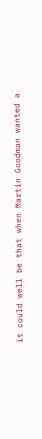it could well be that when Martin Goodman wanted a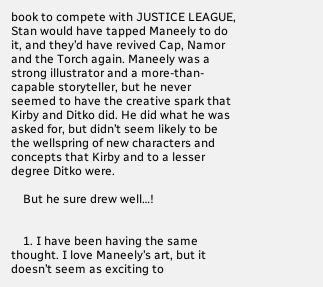book to compete with JUSTICE LEAGUE, Stan would have tapped Maneely to do it, and they’d have revived Cap, Namor and the Torch again. Maneely was a strong illustrator and a more-than-capable storyteller, but he never seemed to have the creative spark that Kirby and Ditko did. He did what he was asked for, but didn’t seem likely to be the wellspring of new characters and concepts that Kirby and to a lesser degree Ditko were.

    But he sure drew well…!


    1. I have been having the same thought. I love Maneely’s art, but it doesn’t seem as exciting to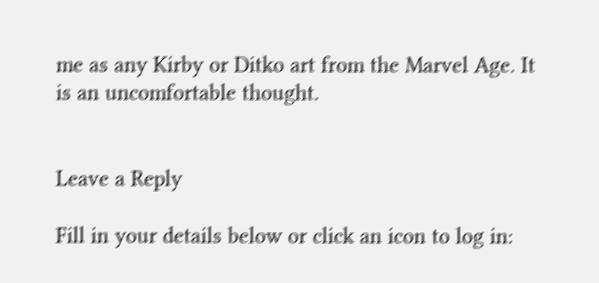me as any Kirby or Ditko art from the Marvel Age. It is an uncomfortable thought.


Leave a Reply

Fill in your details below or click an icon to log in: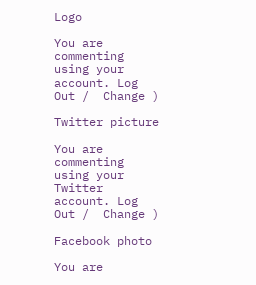Logo

You are commenting using your account. Log Out /  Change )

Twitter picture

You are commenting using your Twitter account. Log Out /  Change )

Facebook photo

You are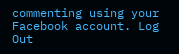commenting using your Facebook account. Log Out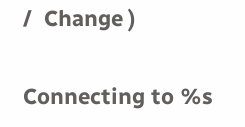/  Change )

Connecting to %s